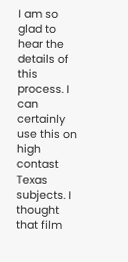I am so glad to hear the details of this process. I can certainly use this on high contast Texas subjects. I thought that film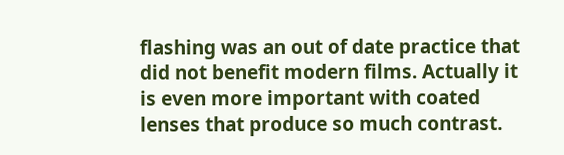flashing was an out of date practice that did not benefit modern films. Actually it is even more important with coated lenses that produce so much contrast.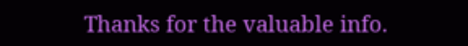Thanks for the valuable info.